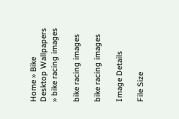Home » Bike Desktop Wallpapers » bike racing images

bike racing images

bike racing images

Image Details

File Size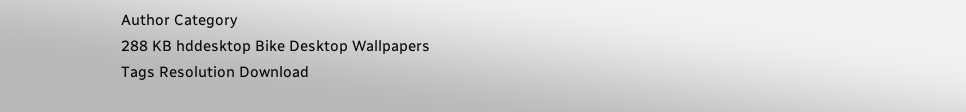Author Category
288 KB hddesktop Bike Desktop Wallpapers
Tags Resolution Download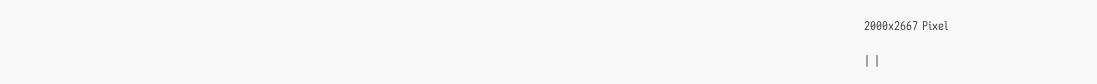2000x2667 Pixel

| |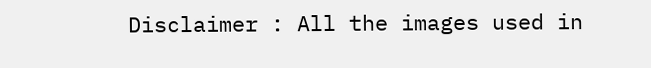Disclaimer : All the images used in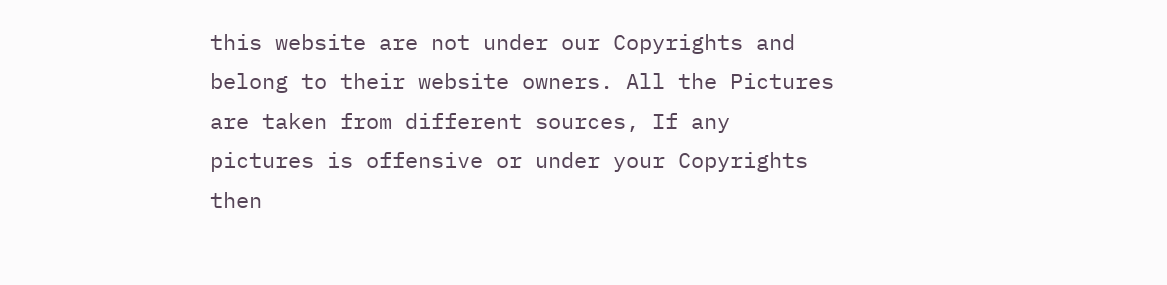this website are not under our Copyrights and belong to their website owners. All the Pictures are taken from different sources, If any pictures is offensive or under your Copyrights then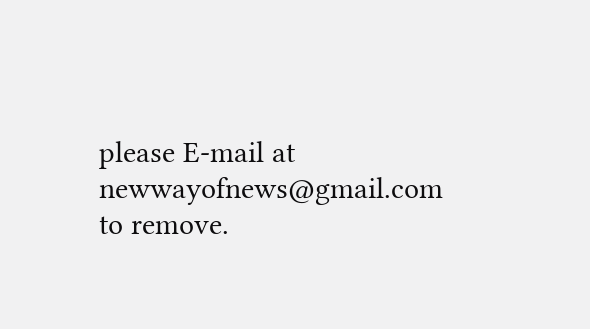please E-mail at newwayofnews@gmail.com to remove.